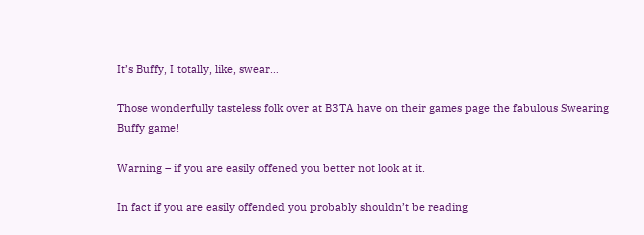It’s Buffy, I totally, like, swear…

Those wonderfully tasteless folk over at B3TA have on their games page the fabulous Swearing Buffy game!

Warning – if you are easily offened you better not look at it.

In fact if you are easily offended you probably shouldn’t be reading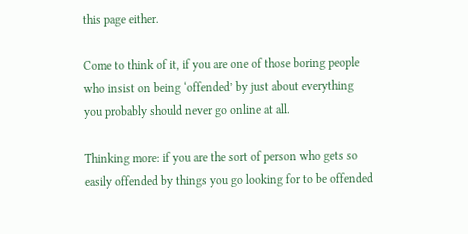this page either.

Come to think of it, if you are one of those boring people who insist on being ‘offended’ by just about everything you probably should never go online at all.

Thinking more: if you are the sort of person who gets so easily offended by things you go looking for to be offended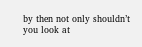by then not only shouldn’t you look at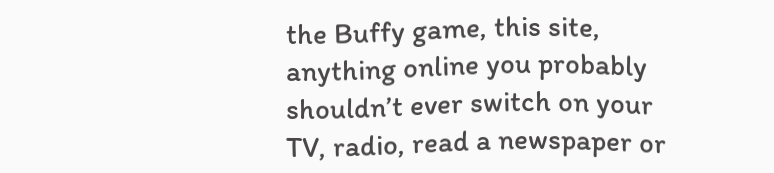the Buffy game, this site, anything online you probably shouldn’t ever switch on your TV, radio, read a newspaper or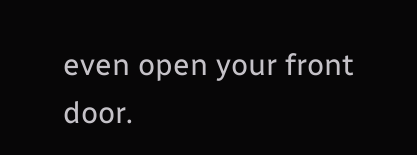even open your front door.